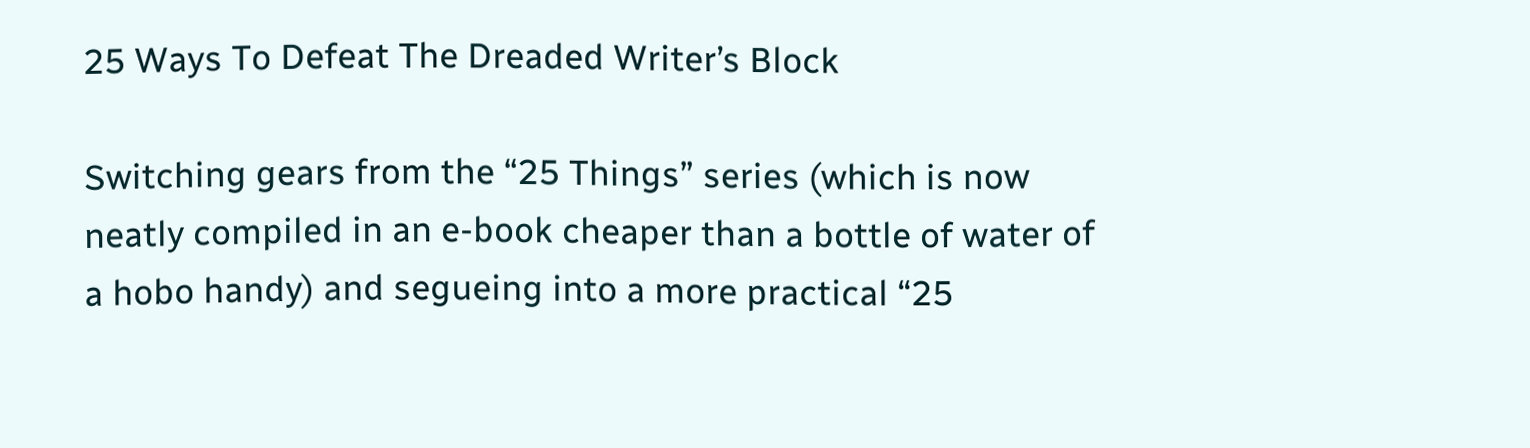25 Ways To Defeat The Dreaded Writer’s Block

Switching gears from the “25 Things” series (which is now neatly compiled in an e-book cheaper than a bottle of water of a hobo handy) and segueing into a more practical “25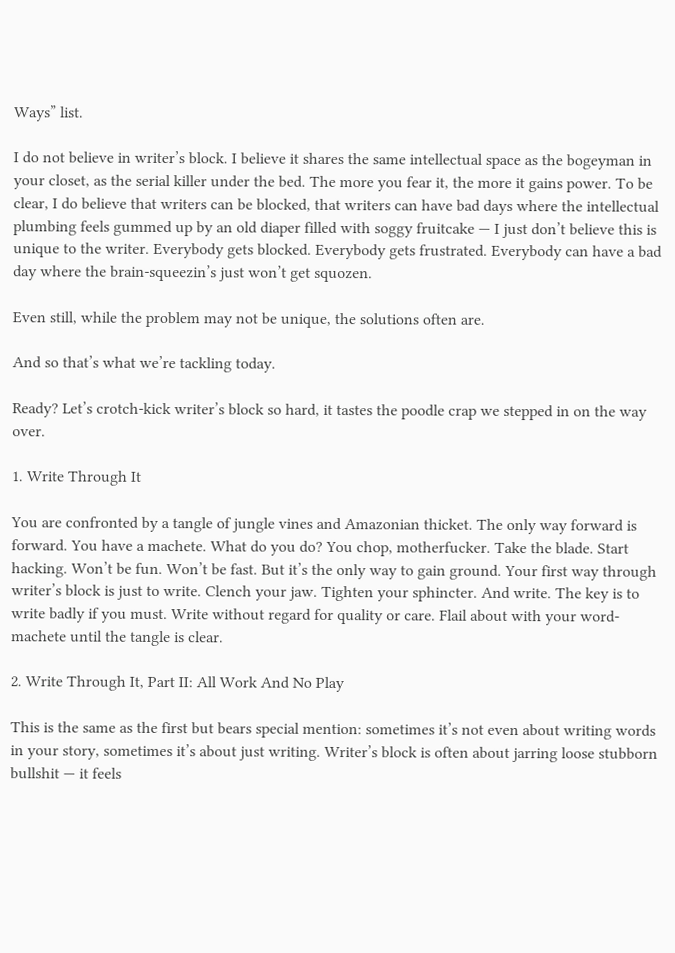Ways” list.

I do not believe in writer’s block. I believe it shares the same intellectual space as the bogeyman in your closet, as the serial killer under the bed. The more you fear it, the more it gains power. To be clear, I do believe that writers can be blocked, that writers can have bad days where the intellectual plumbing feels gummed up by an old diaper filled with soggy fruitcake — I just don’t believe this is unique to the writer. Everybody gets blocked. Everybody gets frustrated. Everybody can have a bad day where the brain-squeezin’s just won’t get squozen.

Even still, while the problem may not be unique, the solutions often are.

And so that’s what we’re tackling today.

Ready? Let’s crotch-kick writer’s block so hard, it tastes the poodle crap we stepped in on the way over.

1. Write Through It

You are confronted by a tangle of jungle vines and Amazonian thicket. The only way forward is forward. You have a machete. What do you do? You chop, motherfucker. Take the blade. Start hacking. Won’t be fun. Won’t be fast. But it’s the only way to gain ground. Your first way through writer’s block is just to write. Clench your jaw. Tighten your sphincter. And write. The key is to write badly if you must. Write without regard for quality or care. Flail about with your word-machete until the tangle is clear.

2. Write Through It, Part II: All Work And No Play

This is the same as the first but bears special mention: sometimes it’s not even about writing words in your story, sometimes it’s about just writing. Writer’s block is often about jarring loose stubborn bullshit — it feels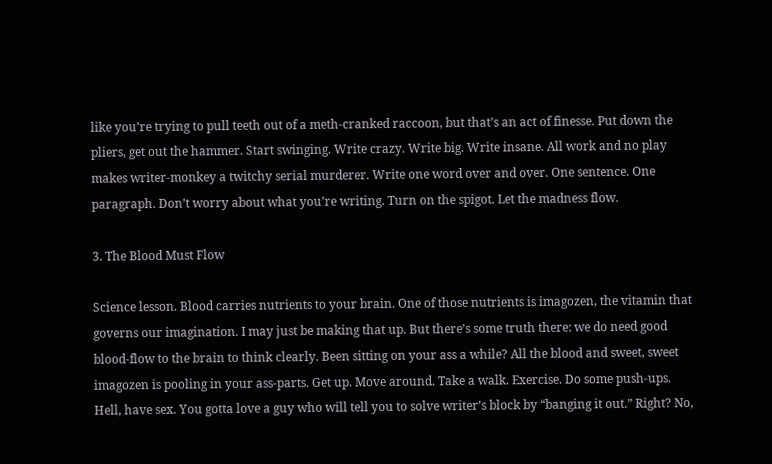like you’re trying to pull teeth out of a meth-cranked raccoon, but that’s an act of finesse. Put down the pliers, get out the hammer. Start swinging. Write crazy. Write big. Write insane. All work and no play makes writer-monkey a twitchy serial murderer. Write one word over and over. One sentence. One paragraph. Don’t worry about what you’re writing. Turn on the spigot. Let the madness flow.

3. The Blood Must Flow

Science lesson. Blood carries nutrients to your brain. One of those nutrients is imagozen, the vitamin that governs our imagination. I may just be making that up. But there’s some truth there: we do need good blood-flow to the brain to think clearly. Been sitting on your ass a while? All the blood and sweet, sweet imagozen is pooling in your ass-parts. Get up. Move around. Take a walk. Exercise. Do some push-ups. Hell, have sex. You gotta love a guy who will tell you to solve writer’s block by “banging it out.” Right? No,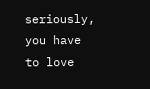seriously, you have to love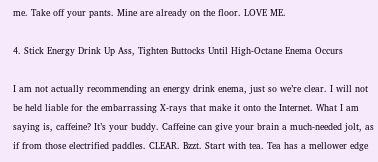me. Take off your pants. Mine are already on the floor. LOVE ME.

4. Stick Energy Drink Up Ass, Tighten Buttocks Until High-Octane Enema Occurs

I am not actually recommending an energy drink enema, just so we’re clear. I will not be held liable for the embarrassing X-rays that make it onto the Internet. What I am saying is, caffeine? It’s your buddy. Caffeine can give your brain a much-needed jolt, as if from those electrified paddles. CLEAR. Bzzt. Start with tea. Tea has a mellower edge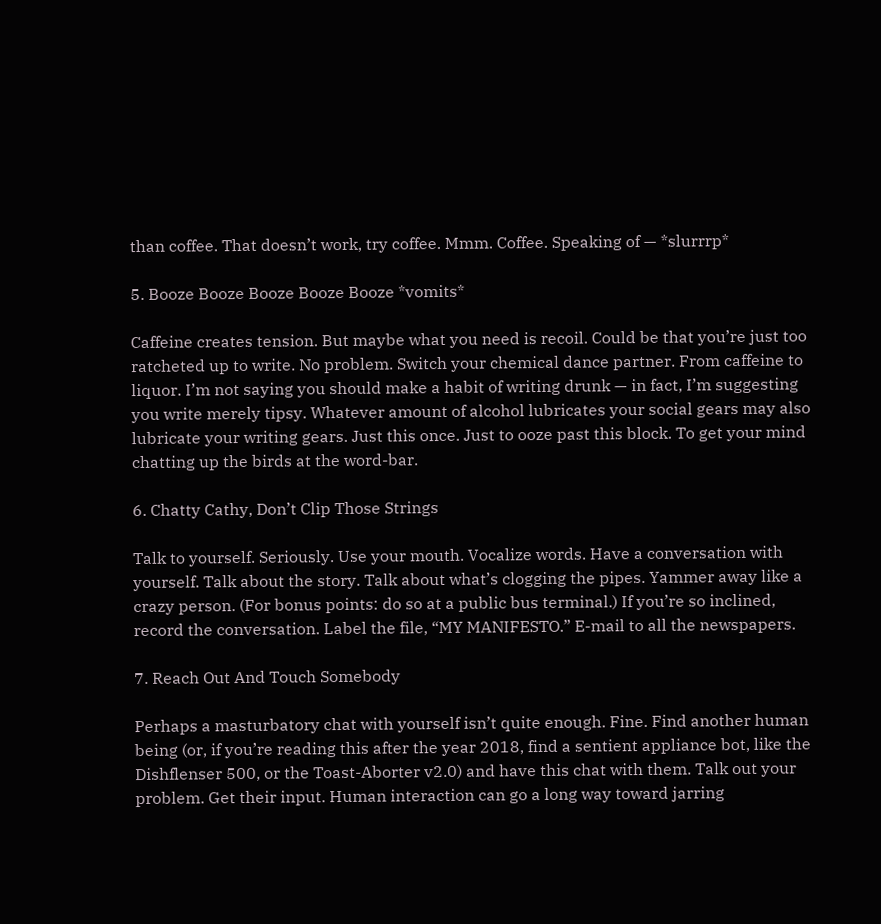than coffee. That doesn’t work, try coffee. Mmm. Coffee. Speaking of — *slurrrp*

5. Booze Booze Booze Booze Booze *vomits*

Caffeine creates tension. But maybe what you need is recoil. Could be that you’re just too ratcheted up to write. No problem. Switch your chemical dance partner. From caffeine to liquor. I’m not saying you should make a habit of writing drunk — in fact, I’m suggesting you write merely tipsy. Whatever amount of alcohol lubricates your social gears may also lubricate your writing gears. Just this once. Just to ooze past this block. To get your mind chatting up the birds at the word-bar.

6. Chatty Cathy, Don’t Clip Those Strings

Talk to yourself. Seriously. Use your mouth. Vocalize words. Have a conversation with yourself. Talk about the story. Talk about what’s clogging the pipes. Yammer away like a crazy person. (For bonus points: do so at a public bus terminal.) If you’re so inclined, record the conversation. Label the file, “MY MANIFESTO.” E-mail to all the newspapers.

7. Reach Out And Touch Somebody

Perhaps a masturbatory chat with yourself isn’t quite enough. Fine. Find another human being (or, if you’re reading this after the year 2018, find a sentient appliance bot, like the Dishflenser 500, or the Toast-Aborter v2.0) and have this chat with them. Talk out your problem. Get their input. Human interaction can go a long way toward jarring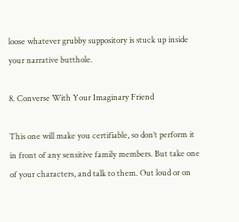loose whatever grubby suppository is stuck up inside your narrative butthole.

8. Converse With Your Imaginary Friend

This one will make you certifiable, so don’t perform it in front of any sensitive family members. But take one of your characters, and talk to them. Out loud or on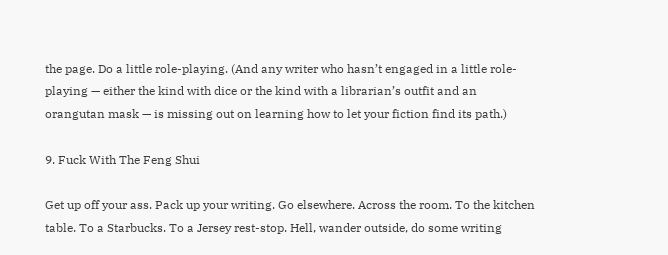the page. Do a little role-playing. (And any writer who hasn’t engaged in a little role-playing — either the kind with dice or the kind with a librarian’s outfit and an orangutan mask — is missing out on learning how to let your fiction find its path.)

9. Fuck With The Feng Shui

Get up off your ass. Pack up your writing. Go elsewhere. Across the room. To the kitchen table. To a Starbucks. To a Jersey rest-stop. Hell, wander outside, do some writing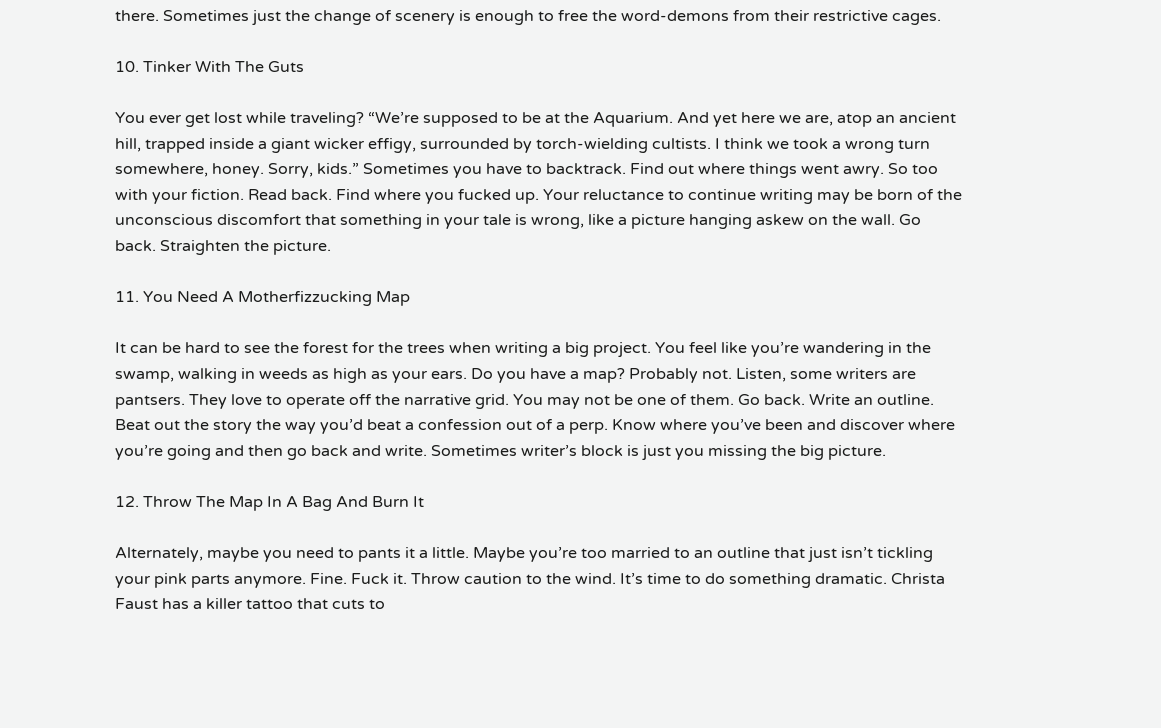there. Sometimes just the change of scenery is enough to free the word-demons from their restrictive cages.

10. Tinker With The Guts

You ever get lost while traveling? “We’re supposed to be at the Aquarium. And yet here we are, atop an ancient hill, trapped inside a giant wicker effigy, surrounded by torch-wielding cultists. I think we took a wrong turn somewhere, honey. Sorry, kids.” Sometimes you have to backtrack. Find out where things went awry. So too with your fiction. Read back. Find where you fucked up. Your reluctance to continue writing may be born of the unconscious discomfort that something in your tale is wrong, like a picture hanging askew on the wall. Go back. Straighten the picture.

11. You Need A Motherfizzucking Map

It can be hard to see the forest for the trees when writing a big project. You feel like you’re wandering in the swamp, walking in weeds as high as your ears. Do you have a map? Probably not. Listen, some writers are pantsers. They love to operate off the narrative grid. You may not be one of them. Go back. Write an outline. Beat out the story the way you’d beat a confession out of a perp. Know where you’ve been and discover where you’re going and then go back and write. Sometimes writer’s block is just you missing the big picture.

12. Throw The Map In A Bag And Burn It

Alternately, maybe you need to pants it a little. Maybe you’re too married to an outline that just isn’t tickling your pink parts anymore. Fine. Fuck it. Throw caution to the wind. It’s time to do something dramatic. Christa Faust has a killer tattoo that cuts to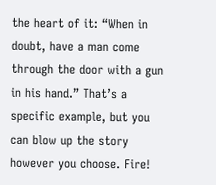the heart of it: “When in doubt, have a man come through the door with a gun in his hand.” That’s a specific example, but you can blow up the story however you choose. Fire!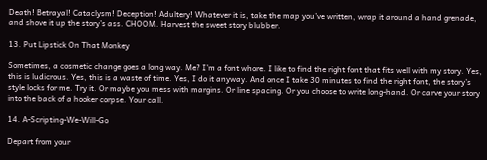Death! Betrayal! Cataclysm! Deception! Adultery! Whatever it is, take the map you’ve written, wrap it around a hand grenade, and shove it up the story’s ass. CHOOM. Harvest the sweet story blubber.

13. Put Lipstick On That Monkey

Sometimes, a cosmetic change goes a long way. Me? I’m a font whore. I like to find the right font that fits well with my story. Yes, this is ludicrous. Yes, this is a waste of time. Yes, I do it anyway. And once I take 30 minutes to find the right font, the story’s style locks for me. Try it. Or maybe you mess with margins. Or line spacing. Or you choose to write long-hand. Or carve your story into the back of a hooker corpse. Your call.

14. A-Scripting-We-Will-Go

Depart from your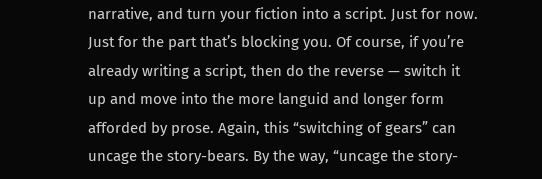narrative, and turn your fiction into a script. Just for now. Just for the part that’s blocking you. Of course, if you’re already writing a script, then do the reverse — switch it up and move into the more languid and longer form afforded by prose. Again, this “switching of gears” can uncage the story-bears. By the way, “uncage the story-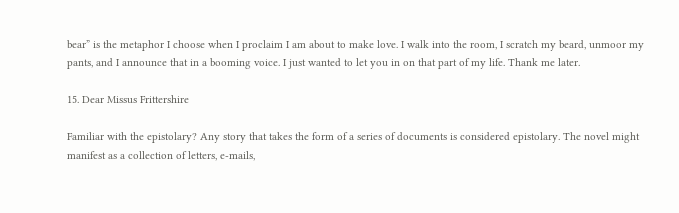bear” is the metaphor I choose when I proclaim I am about to make love. I walk into the room, I scratch my beard, unmoor my pants, and I announce that in a booming voice. I just wanted to let you in on that part of my life. Thank me later.

15. Dear Missus Frittershire

Familiar with the epistolary? Any story that takes the form of a series of documents is considered epistolary. The novel might manifest as a collection of letters, e-mails,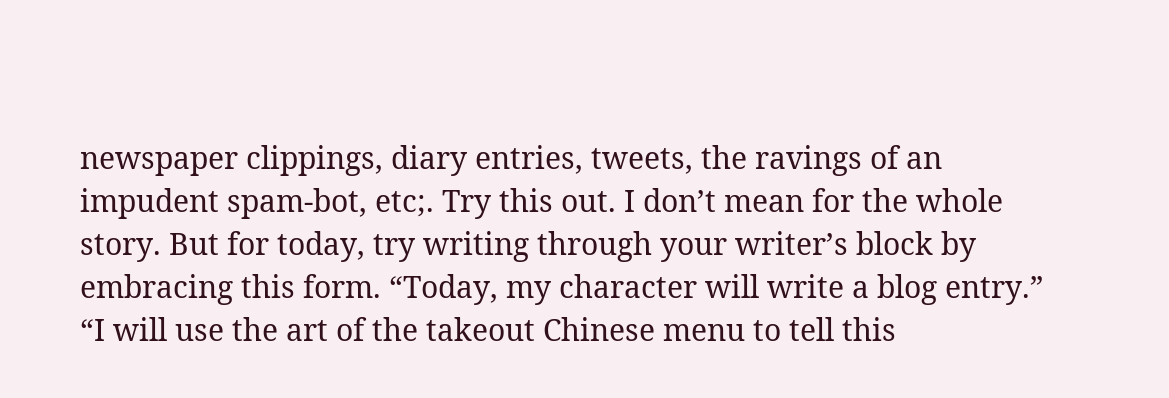newspaper clippings, diary entries, tweets, the ravings of an impudent spam-bot, etc;. Try this out. I don’t mean for the whole story. But for today, try writing through your writer’s block by embracing this form. “Today, my character will write a blog entry.” “I will use the art of the takeout Chinese menu to tell this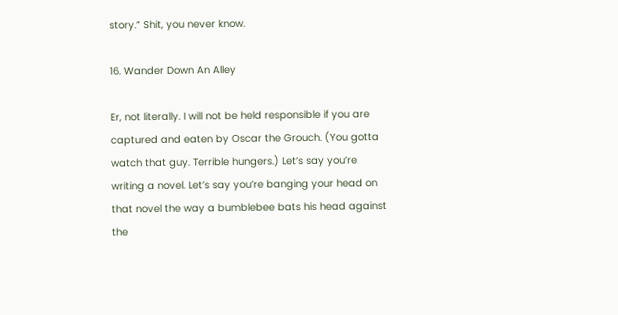story.” Shit, you never know.

16. Wander Down An Alley

Er, not literally. I will not be held responsible if you are captured and eaten by Oscar the Grouch. (You gotta watch that guy. Terrible hungers.) Let’s say you’re writing a novel. Let’s say you’re banging your head on that novel the way a bumblebee bats his head against the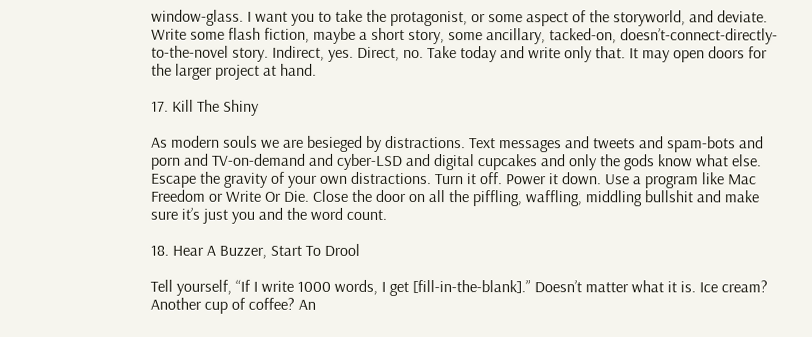window-glass. I want you to take the protagonist, or some aspect of the storyworld, and deviate. Write some flash fiction, maybe a short story, some ancillary, tacked-on, doesn’t-connect-directly-to-the-novel story. Indirect, yes. Direct, no. Take today and write only that. It may open doors for the larger project at hand.

17. Kill The Shiny

As modern souls we are besieged by distractions. Text messages and tweets and spam-bots and porn and TV-on-demand and cyber-LSD and digital cupcakes and only the gods know what else. Escape the gravity of your own distractions. Turn it off. Power it down. Use a program like Mac Freedom or Write Or Die. Close the door on all the piffling, waffling, middling bullshit and make sure it’s just you and the word count.

18. Hear A Buzzer, Start To Drool

Tell yourself, “If I write 1000 words, I get [fill-in-the-blank].” Doesn’t matter what it is. Ice cream? Another cup of coffee? An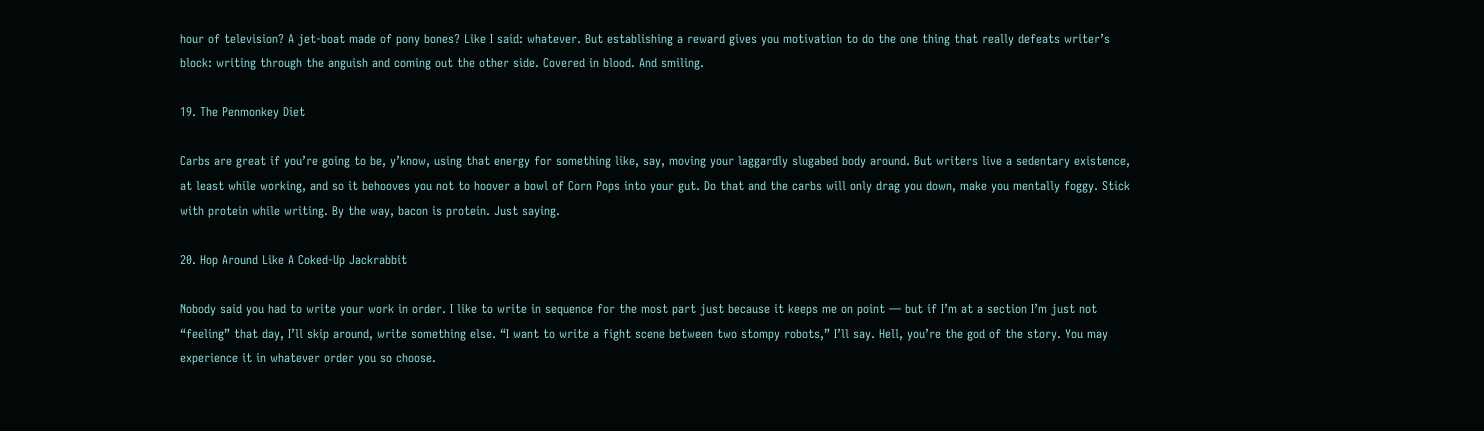hour of television? A jet-boat made of pony bones? Like I said: whatever. But establishing a reward gives you motivation to do the one thing that really defeats writer’s block: writing through the anguish and coming out the other side. Covered in blood. And smiling.

19. The Penmonkey Diet

Carbs are great if you’re going to be, y’know, using that energy for something like, say, moving your laggardly slugabed body around. But writers live a sedentary existence, at least while working, and so it behooves you not to hoover a bowl of Corn Pops into your gut. Do that and the carbs will only drag you down, make you mentally foggy. Stick with protein while writing. By the way, bacon is protein. Just saying.

20. Hop Around Like A Coked-Up Jackrabbit

Nobody said you had to write your work in order. I like to write in sequence for the most part just because it keeps me on point — but if I’m at a section I’m just not “feeling” that day, I’ll skip around, write something else. “I want to write a fight scene between two stompy robots,” I’ll say. Hell, you’re the god of the story. You may experience it in whatever order you so choose.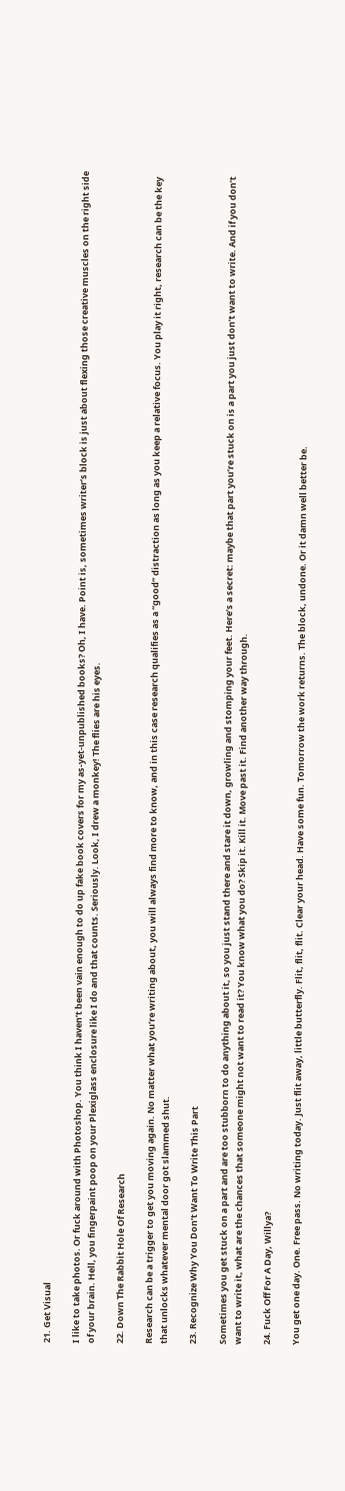21. Get Visual

I like to take photos. Or fuck around with Photoshop. You think I haven’t been vain enough to do up fake book covers for my as-yet-unpublished books? Oh, I have. Point is, sometimes writer’s block is just about flexing those creative muscles on the right side of your brain. Hell, you fingerpaint poop on your Plexiglass enclosure like I do and that counts. Seriously. Look, I drew a monkey! The flies are his eyes.

22. Down The Rabbit Hole Of Research

Research can be a trigger to get you moving again. No matter what you’re writing about, you will always find more to know, and in this case research qualifies as a “good” distraction as long as you keep a relative focus. You play it right, research can be the key that unlocks whatever mental door got slammed shut.

23. Recognize Why You Don’t Want To Write This Part

Sometimes you get stuck on a part and are too stubborn to do anything about it, so you just stand there and stare it down, growling and stomping your feet. Here’s a secret: maybe that part you’re stuck on is a part you just don’t want to write. And if you don’t want to write it, what are the chances that someone might not want to read it? You know what you do? Skip it. Kill it. Move past it. Find another way through.

24. Fuck Off For A Day, Willya?

You get one day. One. Free pass. No writing today. Just flit away, little butterfly. Flit, flit, flit. Clear your head. Have some fun. Tomorrow the work returns. The block, undone. Or it damn well better be.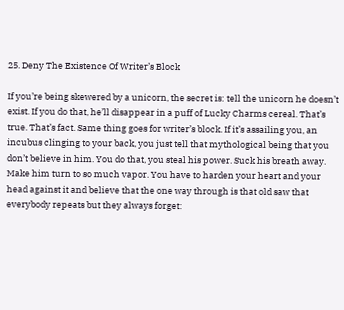25. Deny The Existence Of Writer’s Block

If you’re being skewered by a unicorn, the secret is: tell the unicorn he doesn’t exist. If you do that, he’ll disappear in a puff of Lucky Charms cereal. That’s true. That’s fact. Same thing goes for writer’s block. If it’s assailing you, an incubus clinging to your back, you just tell that mythological being that you don’t believe in him. You do that, you steal his power. Suck his breath away. Make him turn to so much vapor. You have to harden your heart and your head against it and believe that the one way through is that old saw that everybody repeats but they always forget: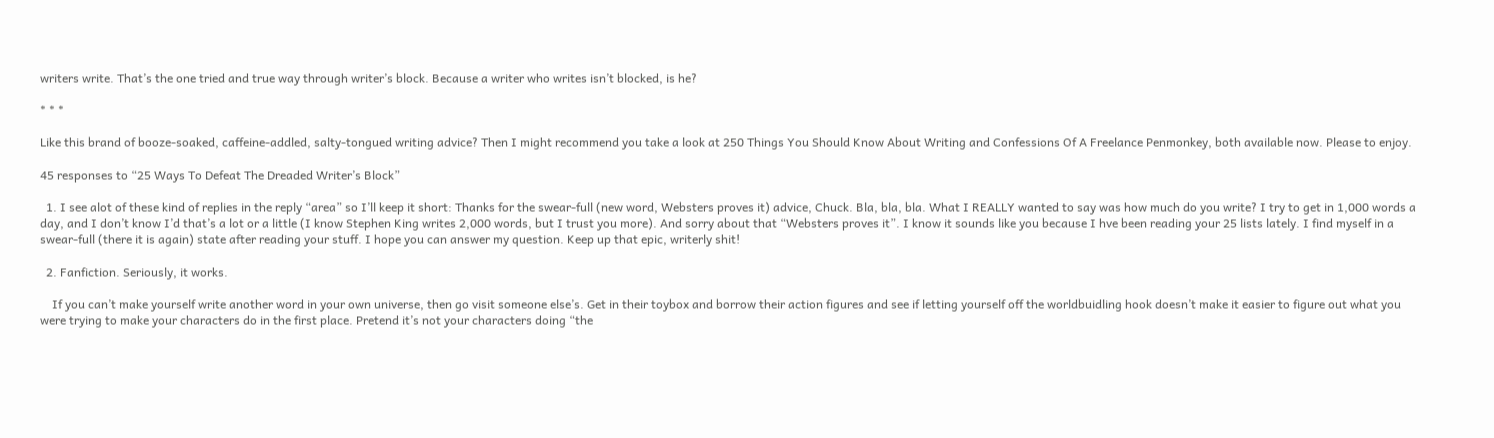writers write. That’s the one tried and true way through writer’s block. Because a writer who writes isn’t blocked, is he?

* * *

Like this brand of booze-soaked, caffeine-addled, salty-tongued writing advice? Then I might recommend you take a look at 250 Things You Should Know About Writing and Confessions Of A Freelance Penmonkey, both available now. Please to enjoy.

45 responses to “25 Ways To Defeat The Dreaded Writer’s Block”

  1. I see alot of these kind of replies in the reply “area” so I’ll keep it short: Thanks for the swear-full (new word, Websters proves it) advice, Chuck. Bla, bla, bla. What I REALLY wanted to say was how much do you write? I try to get in 1,000 words a day, and I don’t know I’d that’s a lot or a little (I know Stephen King writes 2,000 words, but I trust you more). And sorry about that “Websters proves it”. I know it sounds like you because I hve been reading your 25 lists lately. I find myself in a swear-full (there it is again) state after reading your stuff. I hope you can answer my question. Keep up that epic, writerly shit!

  2. Fanfiction. Seriously, it works.

    If you can’t make yourself write another word in your own universe, then go visit someone else’s. Get in their toybox and borrow their action figures and see if letting yourself off the worldbuidling hook doesn’t make it easier to figure out what you were trying to make your characters do in the first place. Pretend it’s not your characters doing “the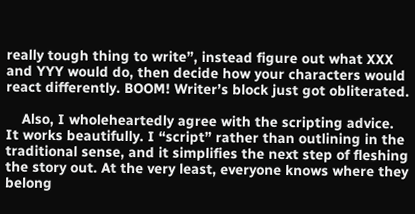really tough thing to write”, instead figure out what XXX and YYY would do, then decide how your characters would react differently. BOOM! Writer’s block just got obliterated.

    Also, I wholeheartedly agree with the scripting advice. It works beautifully. I “script” rather than outlining in the traditional sense, and it simplifies the next step of fleshing the story out. At the very least, everyone knows where they belong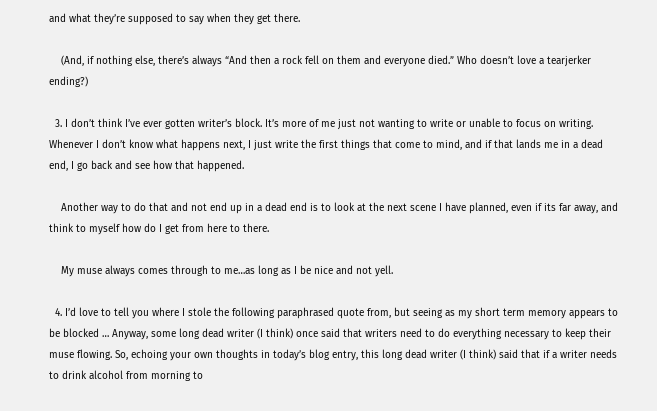and what they’re supposed to say when they get there.

    (And, if nothing else, there’s always “And then a rock fell on them and everyone died.” Who doesn’t love a tearjerker ending?)

  3. I don’t think I’ve ever gotten writer’s block. It’s more of me just not wanting to write or unable to focus on writing. Whenever I don’t know what happens next, I just write the first things that come to mind, and if that lands me in a dead end, I go back and see how that happened.

    Another way to do that and not end up in a dead end is to look at the next scene I have planned, even if its far away, and think to myself how do I get from here to there.

    My muse always comes through to me…as long as I be nice and not yell.

  4. I’d love to tell you where I stole the following paraphrased quote from, but seeing as my short term memory appears to be blocked … Anyway, some long dead writer (I think) once said that writers need to do everything necessary to keep their muse flowing. So, echoing your own thoughts in today’s blog entry, this long dead writer (I think) said that if a writer needs to drink alcohol from morning to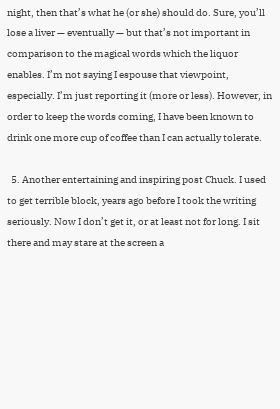night, then that’s what he (or she) should do. Sure, you’ll lose a liver — eventually — but that’s not important in comparison to the magical words which the liquor enables. I’m not saying I espouse that viewpoint, especially. I’m just reporting it (more or less). However, in order to keep the words coming, I have been known to drink one more cup of coffee than I can actually tolerate.

  5. Another entertaining and inspiring post Chuck. I used to get terrible block, years ago before I took the writing seriously. Now I don’t get it, or at least not for long. I sit there and may stare at the screen a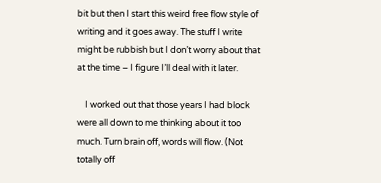bit but then I start this weird free flow style of writing and it goes away. The stuff I write might be rubbish but I don’t worry about that at the time – I figure I’ll deal with it later.

    I worked out that those years I had block were all down to me thinking about it too much. Turn brain off, words will flow. (Not totally off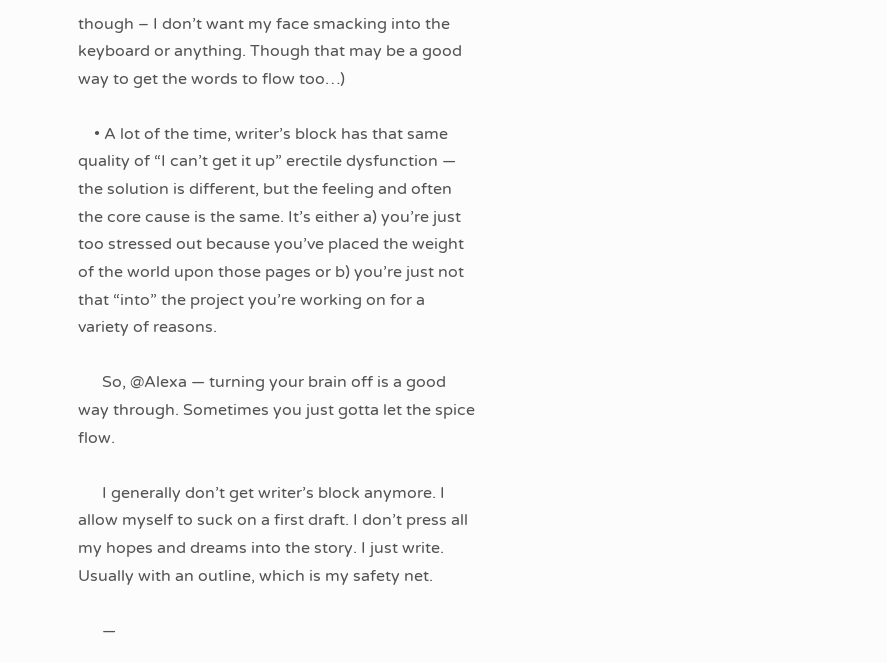though – I don’t want my face smacking into the keyboard or anything. Though that may be a good way to get the words to flow too…)

    • A lot of the time, writer’s block has that same quality of “I can’t get it up” erectile dysfunction — the solution is different, but the feeling and often the core cause is the same. It’s either a) you’re just too stressed out because you’ve placed the weight of the world upon those pages or b) you’re just not that “into” the project you’re working on for a variety of reasons.

      So, @Alexa — turning your brain off is a good way through. Sometimes you just gotta let the spice flow.

      I generally don’t get writer’s block anymore. I allow myself to suck on a first draft. I don’t press all my hopes and dreams into the story. I just write. Usually with an outline, which is my safety net.

      —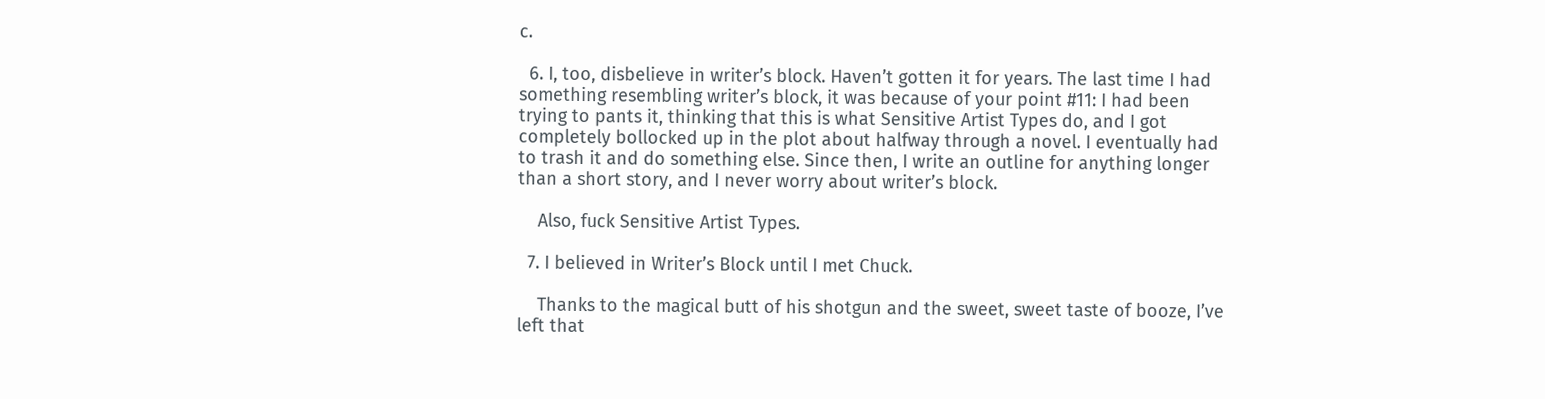c.

  6. I, too, disbelieve in writer’s block. Haven’t gotten it for years. The last time I had something resembling writer’s block, it was because of your point #11: I had been trying to pants it, thinking that this is what Sensitive Artist Types do, and I got completely bollocked up in the plot about halfway through a novel. I eventually had to trash it and do something else. Since then, I write an outline for anything longer than a short story, and I never worry about writer’s block.

    Also, fuck Sensitive Artist Types.

  7. I believed in Writer’s Block until I met Chuck.

    Thanks to the magical butt of his shotgun and the sweet, sweet taste of booze, I’ve left that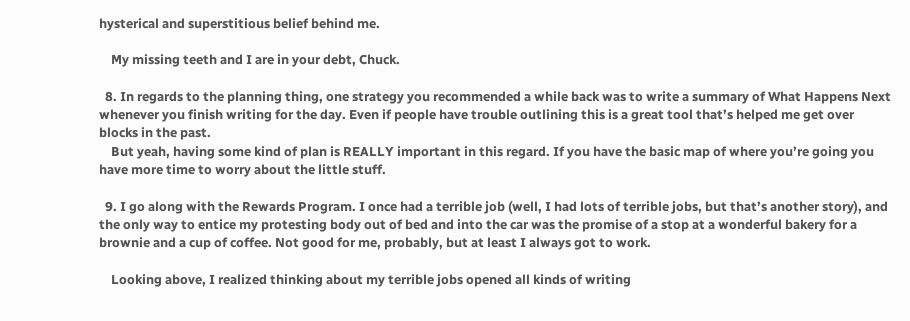hysterical and superstitious belief behind me.

    My missing teeth and I are in your debt, Chuck.

  8. In regards to the planning thing, one strategy you recommended a while back was to write a summary of What Happens Next whenever you finish writing for the day. Even if people have trouble outlining this is a great tool that’s helped me get over blocks in the past.
    But yeah, having some kind of plan is REALLY important in this regard. If you have the basic map of where you’re going you have more time to worry about the little stuff.

  9. I go along with the Rewards Program. I once had a terrible job (well, I had lots of terrible jobs, but that’s another story), and the only way to entice my protesting body out of bed and into the car was the promise of a stop at a wonderful bakery for a brownie and a cup of coffee. Not good for me, probably, but at least I always got to work.

    Looking above, I realized thinking about my terrible jobs opened all kinds of writing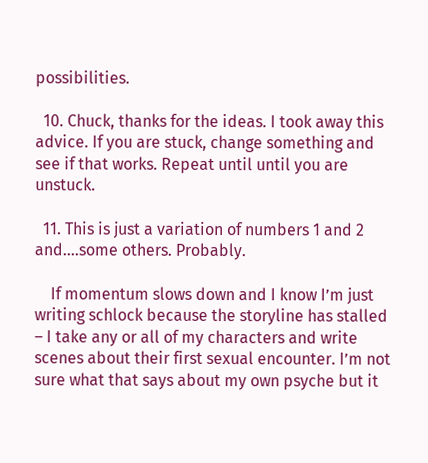possibilities.

  10. Chuck, thanks for the ideas. I took away this advice. If you are stuck, change something and see if that works. Repeat until until you are unstuck.

  11. This is just a variation of numbers 1 and 2 and….some others. Probably.

    If momentum slows down and I know I’m just writing schlock because the storyline has stalled – I take any or all of my characters and write scenes about their first sexual encounter. I’m not sure what that says about my own psyche but it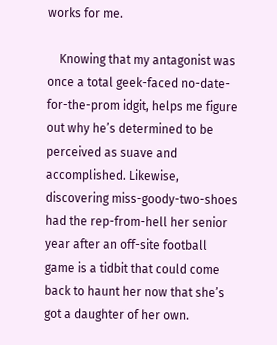works for me.

    Knowing that my antagonist was once a total geek-faced no-date-for-the-prom idgit, helps me figure out why he’s determined to be perceived as suave and accomplished. Likewise, discovering miss-goody-two-shoes had the rep-from-hell her senior year after an off-site football game is a tidbit that could come back to haunt her now that she’s got a daughter of her own.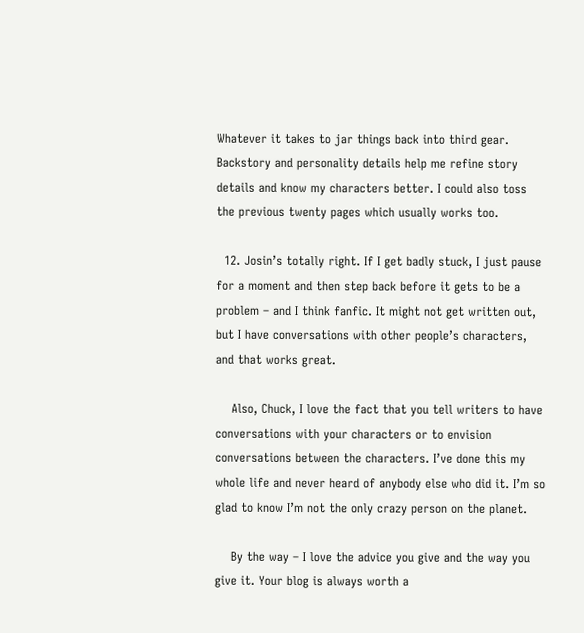Whatever it takes to jar things back into third gear. Backstory and personality details help me refine story details and know my characters better. I could also toss the previous twenty pages which usually works too.

  12. Josin’s totally right. If I get badly stuck, I just pause for a moment and then step back before it gets to be a problem – and I think fanfic. It might not get written out, but I have conversations with other people’s characters, and that works great.

    Also, Chuck, I love the fact that you tell writers to have conversations with your characters or to envision conversations between the characters. I’ve done this my whole life and never heard of anybody else who did it. I’m so glad to know I’m not the only crazy person on the planet.

    By the way – I love the advice you give and the way you give it. Your blog is always worth a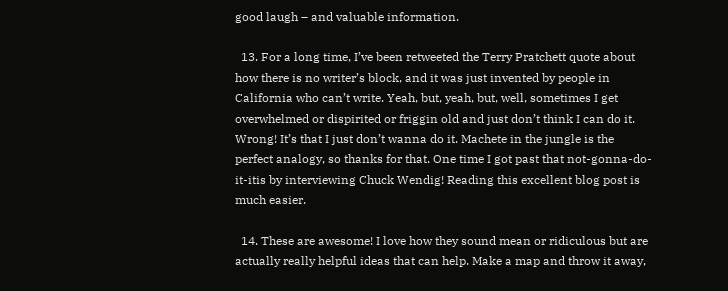good laugh – and valuable information.

  13. For a long time, I’ve been retweeted the Terry Pratchett quote about how there is no writer’s block, and it was just invented by people in California who can’t write. Yeah, but, yeah, but, well, sometimes I get overwhelmed or dispirited or friggin old and just don’t think I can do it. Wrong! It’s that I just don’t wanna do it. Machete in the jungle is the perfect analogy, so thanks for that. One time I got past that not-gonna-do-it-itis by interviewing Chuck Wendig! Reading this excellent blog post is much easier.

  14. These are awesome! I love how they sound mean or ridiculous but are actually really helpful ideas that can help. Make a map and throw it away,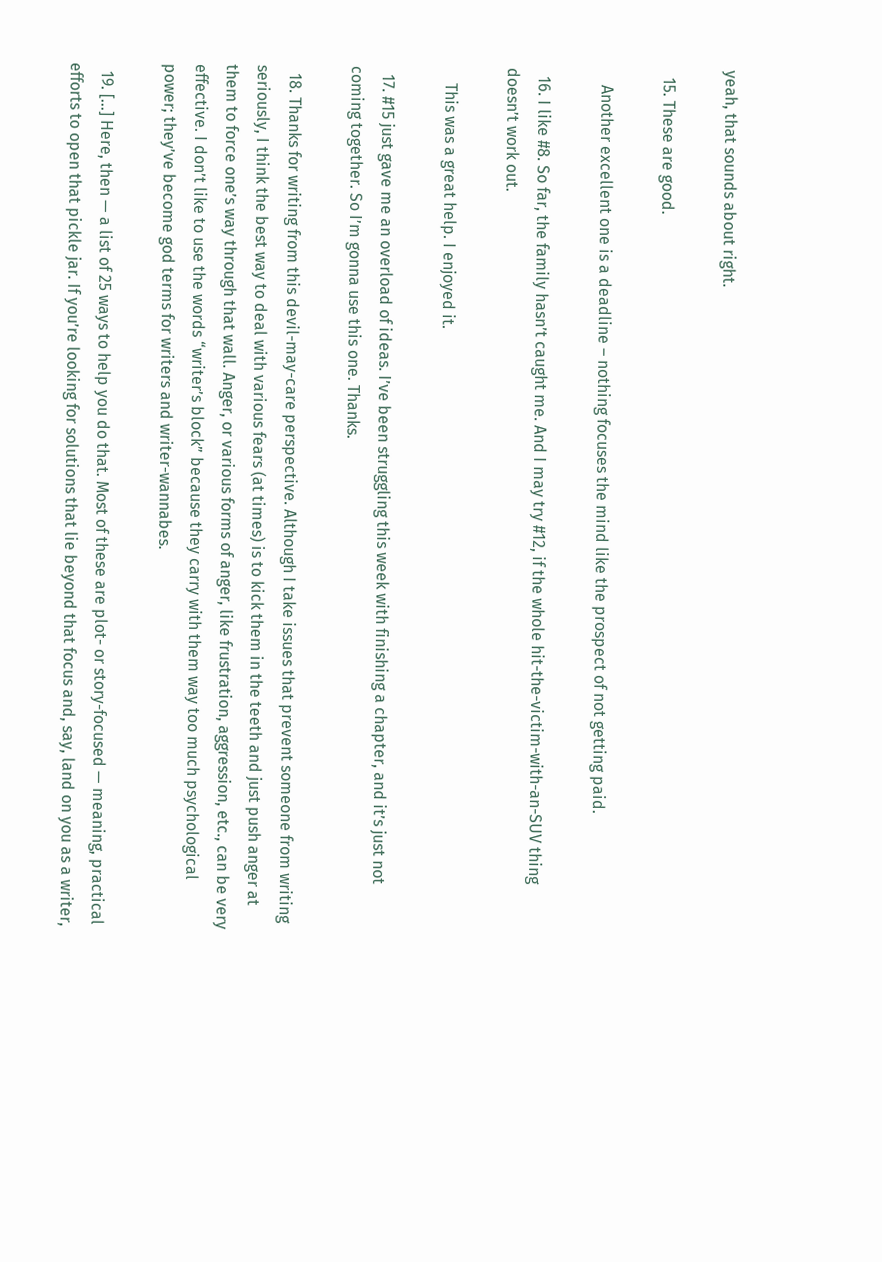yeah, that sounds about right.

  15. These are good.

    Another excellent one is a deadline – nothing focuses the mind like the prospect of not getting paid.

  16. I like #8. So far, the family hasn’t caught me. And I may try #12, if the whole hit-the-victim-with-an-SUV thing doesn’t work out.

    This was a great help. I enjoyed it.

  17. #15 just gave me an overload of ideas. I’ve been struggling this week with finishing a chapter, and it’s just not coming together. So I’m gonna use this one. Thanks.

  18. Thanks for writing from this devil-may-care perspective. Although I take issues that prevent someone from writing seriously, I think the best way to deal with various fears (at times) is to kick them in the teeth and just push anger at them to force one’s way through that wall. Anger, or various forms of anger, like frustration, aggression, etc., can be very effective. I don’t like to use the words “writer’s block” because they carry with them way too much psychological power; they’ve become god terms for writers and writer-wannabes.

  19. […] Here, then — a list of 25 ways to help you do that. Most of these are plot- or story-focused — meaning, practical efforts to open that pickle jar. If you’re looking for solutions that lie beyond that focus and, say, land on you as a writer,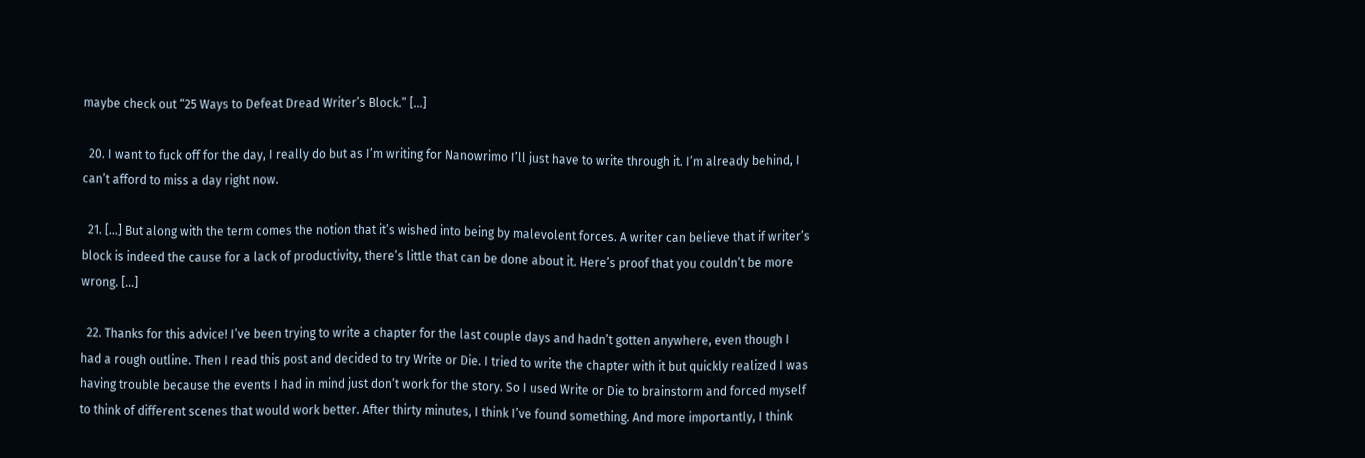maybe check out “25 Ways to Defeat Dread Writer’s Block.” […]

  20. I want to fuck off for the day, I really do but as I’m writing for Nanowrimo I’ll just have to write through it. I’m already behind, I can’t afford to miss a day right now.

  21. […] But along with the term comes the notion that it’s wished into being by malevolent forces. A writer can believe that if writer’s block is indeed the cause for a lack of productivity, there’s little that can be done about it. Here’s proof that you couldn’t be more wrong. […]

  22. Thanks for this advice! I’ve been trying to write a chapter for the last couple days and hadn’t gotten anywhere, even though I had a rough outline. Then I read this post and decided to try Write or Die. I tried to write the chapter with it but quickly realized I was having trouble because the events I had in mind just don’t work for the story. So I used Write or Die to brainstorm and forced myself to think of different scenes that would work better. After thirty minutes, I think I’ve found something. And more importantly, I think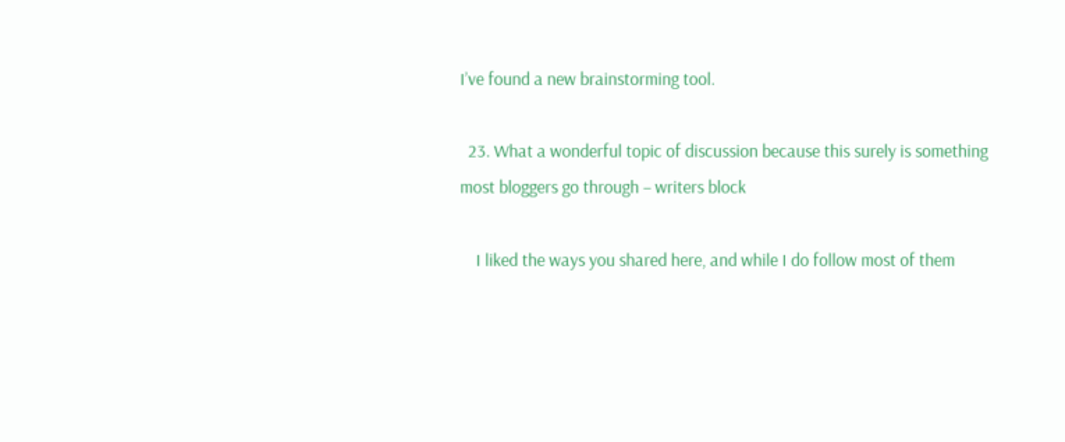I’ve found a new brainstorming tool.

  23. What a wonderful topic of discussion because this surely is something most bloggers go through – writers block

    I liked the ways you shared here, and while I do follow most of them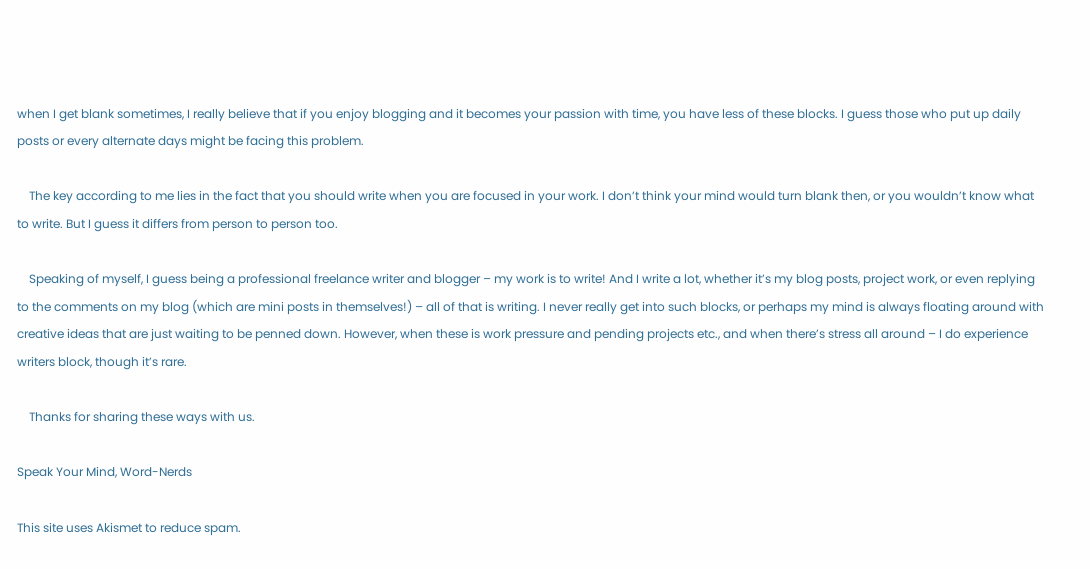when I get blank sometimes, I really believe that if you enjoy blogging and it becomes your passion with time, you have less of these blocks. I guess those who put up daily posts or every alternate days might be facing this problem.

    The key according to me lies in the fact that you should write when you are focused in your work. I don’t think your mind would turn blank then, or you wouldn’t know what to write. But I guess it differs from person to person too.

    Speaking of myself, I guess being a professional freelance writer and blogger – my work is to write! And I write a lot, whether it’s my blog posts, project work, or even replying to the comments on my blog (which are mini posts in themselves!) – all of that is writing. I never really get into such blocks, or perhaps my mind is always floating around with creative ideas that are just waiting to be penned down. However, when these is work pressure and pending projects etc., and when there’s stress all around – I do experience writers block, though it’s rare.

    Thanks for sharing these ways with us.

Speak Your Mind, Word-Nerds

This site uses Akismet to reduce spam.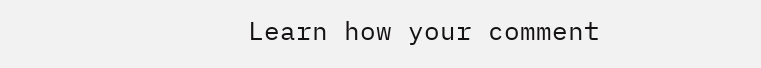Learn how your comment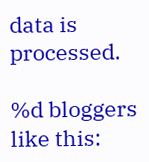data is processed.

%d bloggers like this: